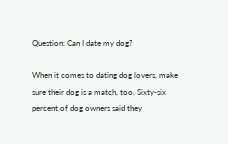Question: Can I date my dog?

When it comes to dating dog lovers, make sure their dog is a match, too. Sixty-six percent of dog owners said they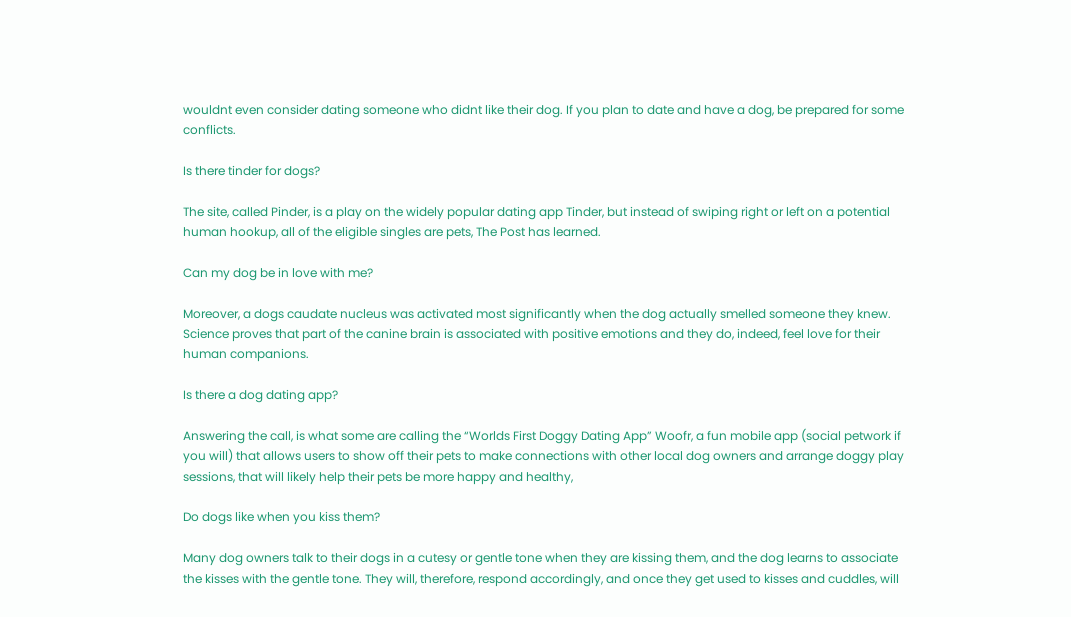wouldnt even consider dating someone who didnt like their dog. If you plan to date and have a dog, be prepared for some conflicts.

Is there tinder for dogs?

The site, called Pinder, is a play on the widely popular dating app Tinder, but instead of swiping right or left on a potential human hookup, all of the eligible singles are pets, The Post has learned.

Can my dog be in love with me?

Moreover, a dogs caudate nucleus was activated most significantly when the dog actually smelled someone they knew. Science proves that part of the canine brain is associated with positive emotions and they do, indeed, feel love for their human companions.

Is there a dog dating app?

Answering the call, is what some are calling the “Worlds First Doggy Dating App” Woofr, a fun mobile app (social petwork if you will) that allows users to show off their pets to make connections with other local dog owners and arrange doggy play sessions, that will likely help their pets be more happy and healthy,

Do dogs like when you kiss them?

Many dog owners talk to their dogs in a cutesy or gentle tone when they are kissing them, and the dog learns to associate the kisses with the gentle tone. They will, therefore, respond accordingly, and once they get used to kisses and cuddles, will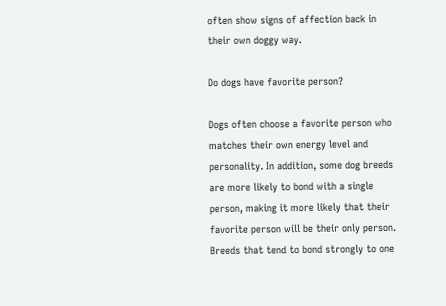often show signs of affection back in their own doggy way.

Do dogs have favorite person?

Dogs often choose a favorite person who matches their own energy level and personality. In addition, some dog breeds are more likely to bond with a single person, making it more likely that their favorite person will be their only person. Breeds that tend to bond strongly to one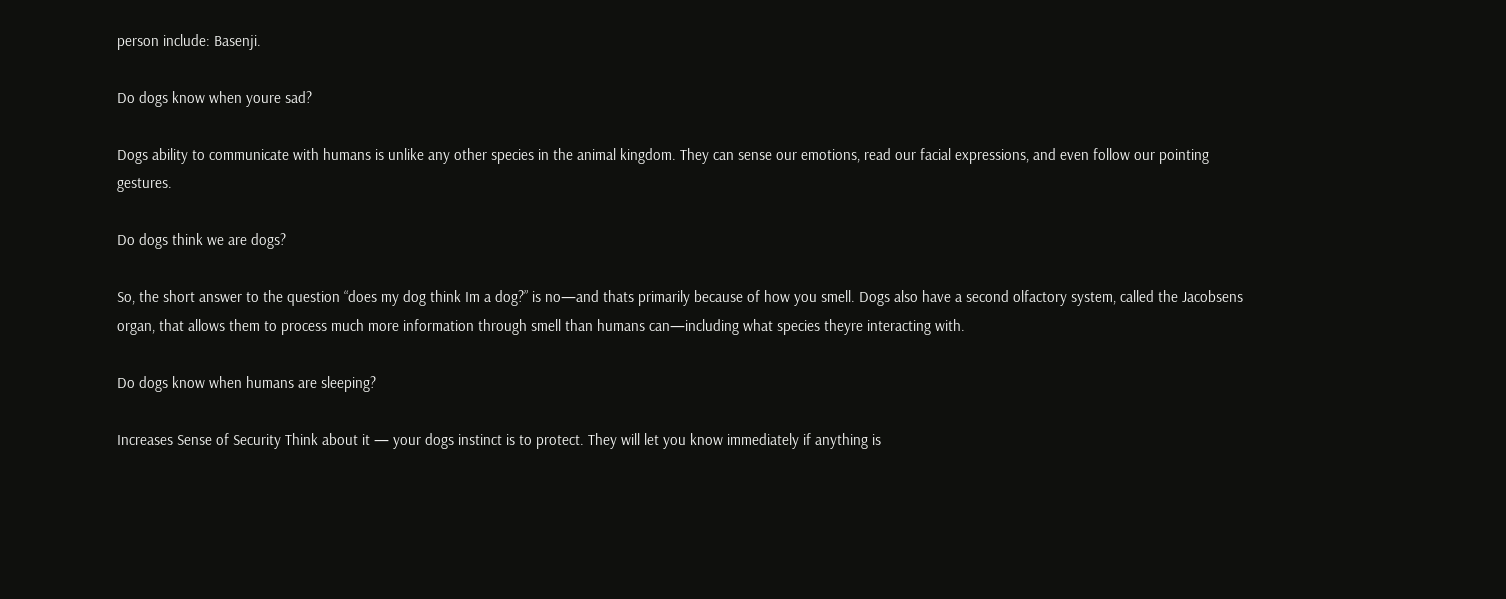person include: Basenji.

Do dogs know when youre sad?

Dogs ability to communicate with humans is unlike any other species in the animal kingdom. They can sense our emotions, read our facial expressions, and even follow our pointing gestures.

Do dogs think we are dogs?

So, the short answer to the question “does my dog think Im a dog?” is no—and thats primarily because of how you smell. Dogs also have a second olfactory system, called the Jacobsens organ, that allows them to process much more information through smell than humans can—including what species theyre interacting with.

Do dogs know when humans are sleeping?

Increases Sense of Security Think about it — your dogs instinct is to protect. They will let you know immediately if anything is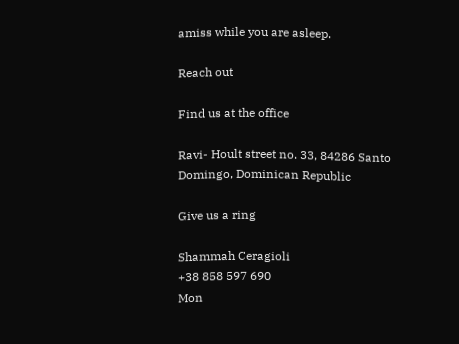amiss while you are asleep.

Reach out

Find us at the office

Ravi- Hoult street no. 33, 84286 Santo Domingo, Dominican Republic

Give us a ring

Shammah Ceragioli
+38 858 597 690
Mon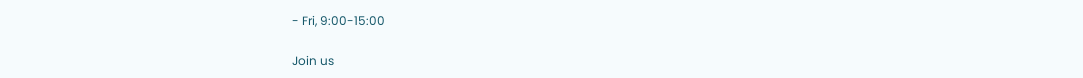- Fri, 9:00-15:00

Join us